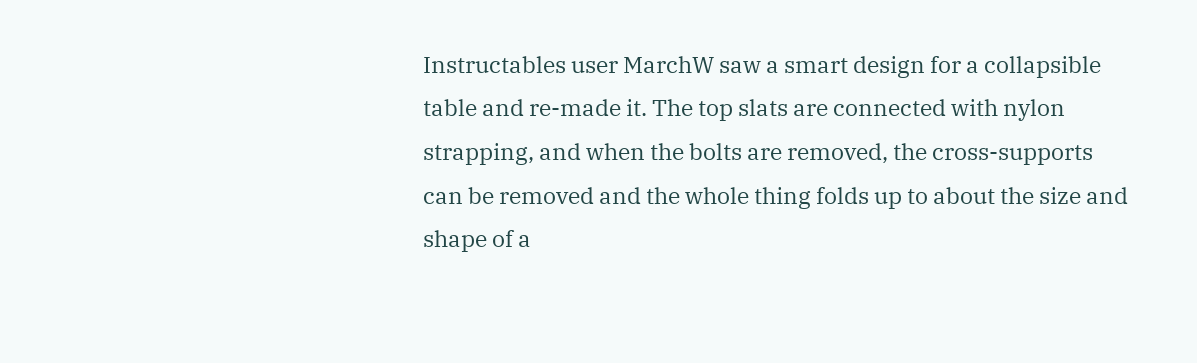Instructables user MarchW saw a smart design for a collapsible table and re-made it. The top slats are connected with nylon strapping, and when the bolts are removed, the cross-supports can be removed and the whole thing folds up to about the size and shape of a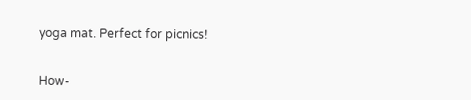yoga mat. Perfect for picnics!


How-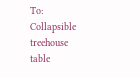To: Collapsible treehouse table